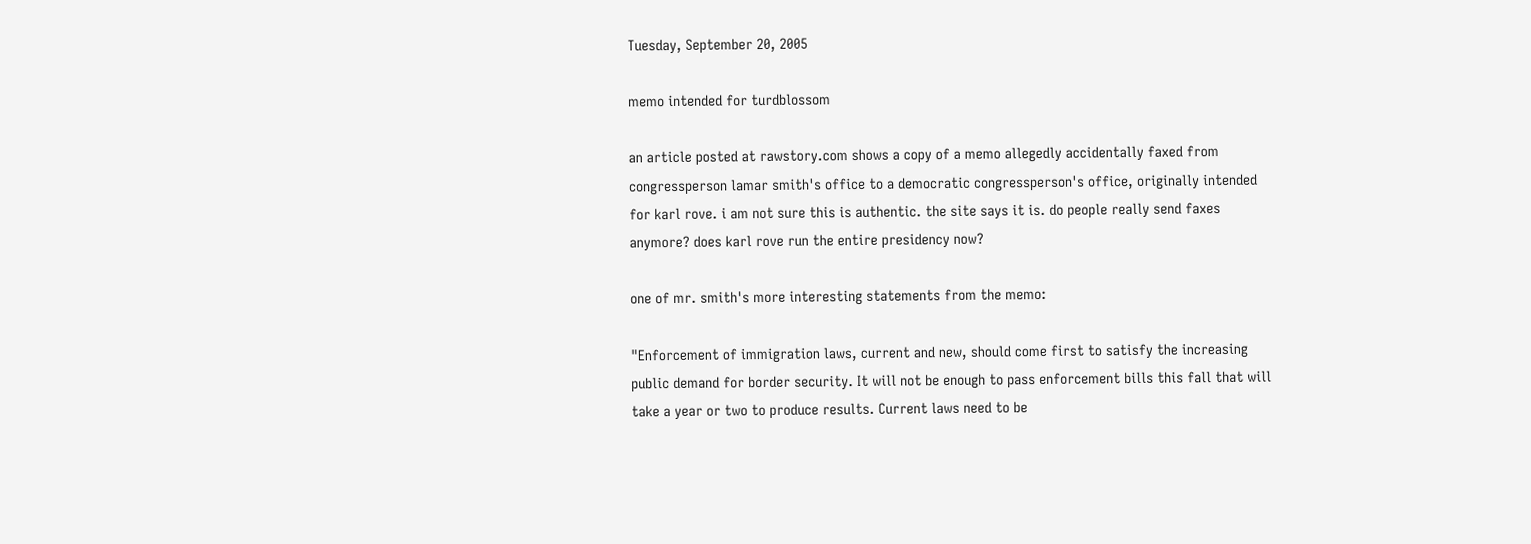Tuesday, September 20, 2005

memo intended for turdblossom

an article posted at rawstory.com shows a copy of a memo allegedly accidentally faxed from congressperson lamar smith's office to a democratic congressperson's office, originally intended for karl rove. i am not sure this is authentic. the site says it is. do people really send faxes anymore? does karl rove run the entire presidency now?

one of mr. smith's more interesting statements from the memo:

"Enforcement of immigration laws, current and new, should come first to satisfy the increasing public demand for border security. It will not be enough to pass enforcement bills this fall that will take a year or two to produce results. Current laws need to be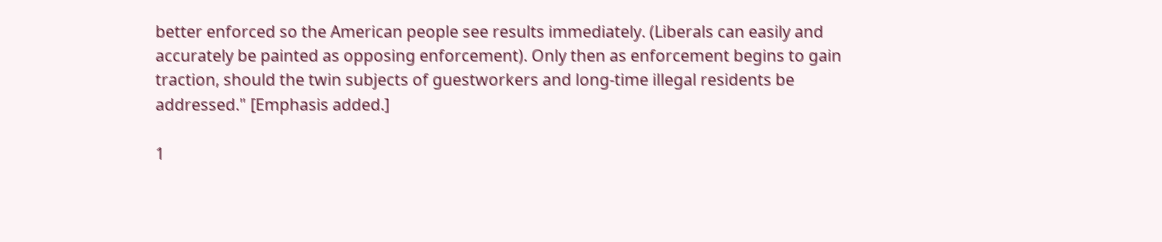better enforced so the American people see results immediately. (Liberals can easily and accurately be painted as opposing enforcement). Only then as enforcement begins to gain traction, should the twin subjects of guestworkers and long-time illegal residents be addressed." [Emphasis added.]

1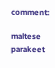comment:

maltese parakeet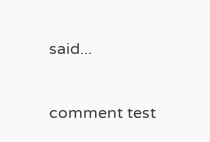said...

comment test